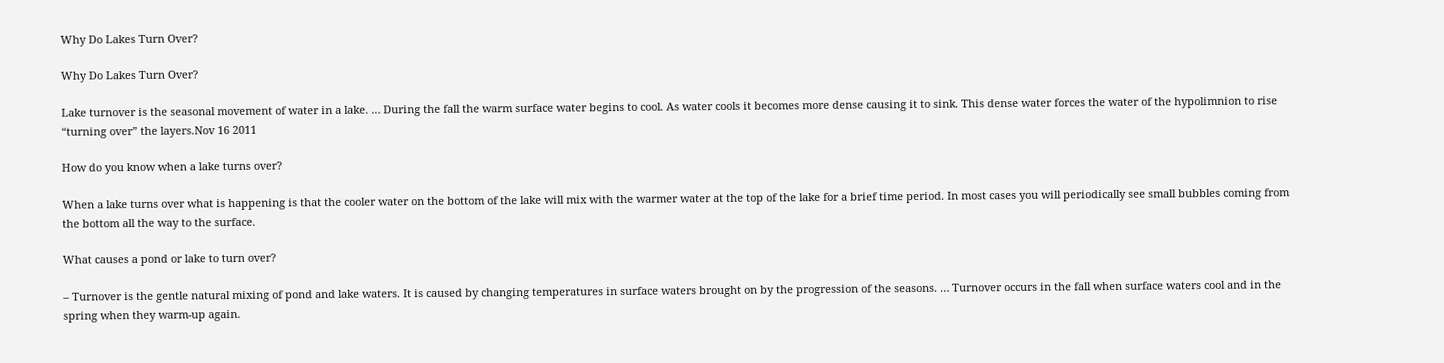Why Do Lakes Turn Over?

Why Do Lakes Turn Over?

Lake turnover is the seasonal movement of water in a lake. … During the fall the warm surface water begins to cool. As water cools it becomes more dense causing it to sink. This dense water forces the water of the hypolimnion to rise “turning over” the layers.Nov 16 2011

How do you know when a lake turns over?

When a lake turns over what is happening is that the cooler water on the bottom of the lake will mix with the warmer water at the top of the lake for a brief time period. In most cases you will periodically see small bubbles coming from the bottom all the way to the surface.

What causes a pond or lake to turn over?

– Turnover is the gentle natural mixing of pond and lake waters. It is caused by changing temperatures in surface waters brought on by the progression of the seasons. … Turnover occurs in the fall when surface waters cool and in the spring when they warm-up again.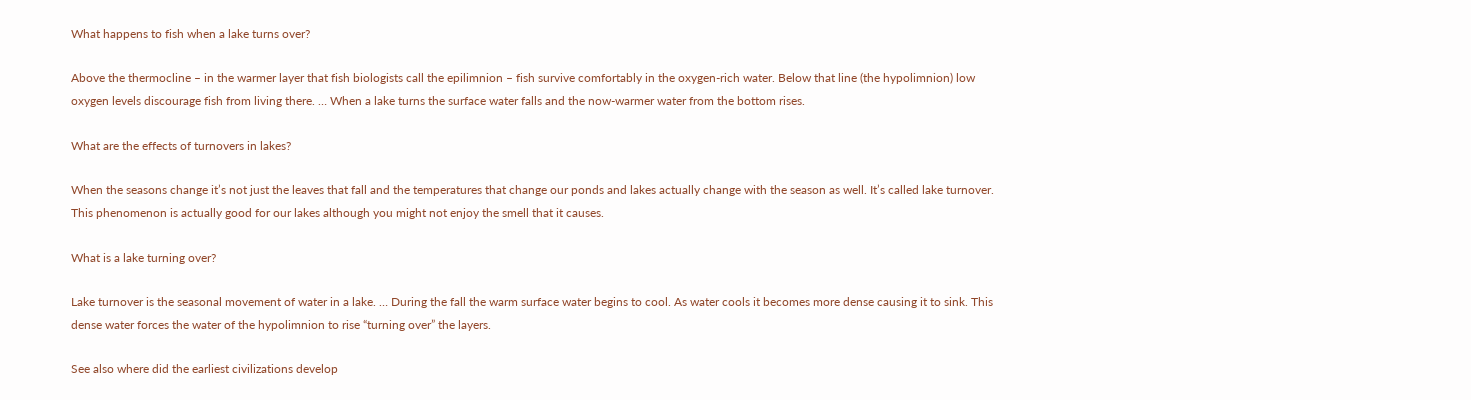What happens to fish when a lake turns over?

Above the thermocline – in the warmer layer that fish biologists call the epilimnion – fish survive comfortably in the oxygen-rich water. Below that line (the hypolimnion) low oxygen levels discourage fish from living there. … When a lake turns the surface water falls and the now-warmer water from the bottom rises.

What are the effects of turnovers in lakes?

When the seasons change it’s not just the leaves that fall and the temperatures that change our ponds and lakes actually change with the season as well. It’s called lake turnover. This phenomenon is actually good for our lakes although you might not enjoy the smell that it causes.

What is a lake turning over?

Lake turnover is the seasonal movement of water in a lake. … During the fall the warm surface water begins to cool. As water cools it becomes more dense causing it to sink. This dense water forces the water of the hypolimnion to rise “turning over” the layers.

See also where did the earliest civilizations develop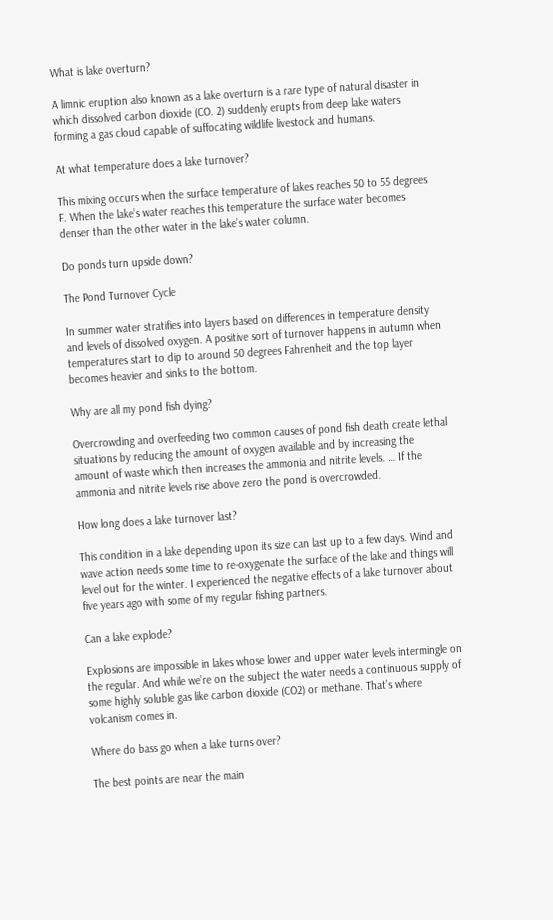What is lake overturn?

A limnic eruption also known as a lake overturn is a rare type of natural disaster in which dissolved carbon dioxide (CO. 2) suddenly erupts from deep lake waters forming a gas cloud capable of suffocating wildlife livestock and humans.

At what temperature does a lake turnover?

This mixing occurs when the surface temperature of lakes reaches 50 to 55 degrees F. When the lake’s water reaches this temperature the surface water becomes denser than the other water in the lake’s water column.

Do ponds turn upside down?

The Pond Turnover Cycle

In summer water stratifies into layers based on differences in temperature density and levels of dissolved oxygen. A positive sort of turnover happens in autumn when temperatures start to dip to around 50 degrees Fahrenheit and the top layer becomes heavier and sinks to the bottom.

Why are all my pond fish dying?

Overcrowding and overfeeding two common causes of pond fish death create lethal situations by reducing the amount of oxygen available and by increasing the amount of waste which then increases the ammonia and nitrite levels. … If the ammonia and nitrite levels rise above zero the pond is overcrowded.

How long does a lake turnover last?

This condition in a lake depending upon its size can last up to a few days. Wind and wave action needs some time to re-oxygenate the surface of the lake and things will level out for the winter. I experienced the negative effects of a lake turnover about five years ago with some of my regular fishing partners.

Can a lake explode?

Explosions are impossible in lakes whose lower and upper water levels intermingle on the regular. And while we’re on the subject the water needs a continuous supply of some highly soluble gas like carbon dioxide (CO2) or methane. That’s where volcanism comes in.

Where do bass go when a lake turns over?

The best points are near the main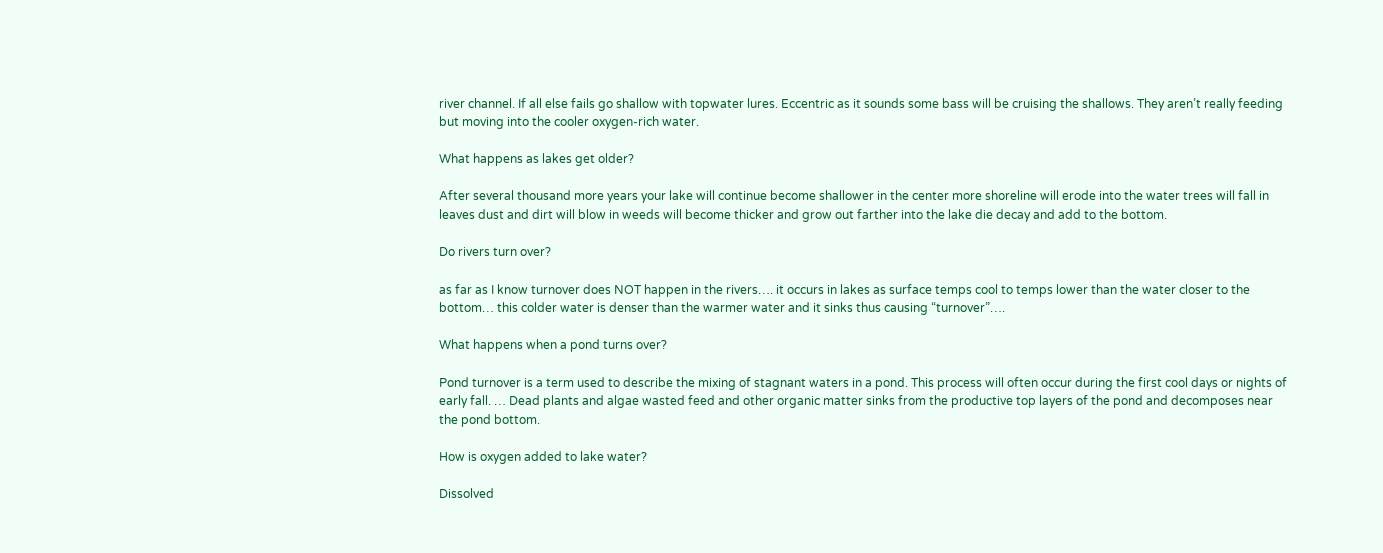river channel. If all else fails go shallow with topwater lures. Eccentric as it sounds some bass will be cruising the shallows. They aren’t really feeding but moving into the cooler oxygen-rich water.

What happens as lakes get older?

After several thousand more years your lake will continue become shallower in the center more shoreline will erode into the water trees will fall in leaves dust and dirt will blow in weeds will become thicker and grow out farther into the lake die decay and add to the bottom.

Do rivers turn over?

as far as I know turnover does NOT happen in the rivers…. it occurs in lakes as surface temps cool to temps lower than the water closer to the bottom… this colder water is denser than the warmer water and it sinks thus causing “turnover”….

What happens when a pond turns over?

Pond turnover is a term used to describe the mixing of stagnant waters in a pond. This process will often occur during the first cool days or nights of early fall. … Dead plants and algae wasted feed and other organic matter sinks from the productive top layers of the pond and decomposes near the pond bottom.

How is oxygen added to lake water?

Dissolved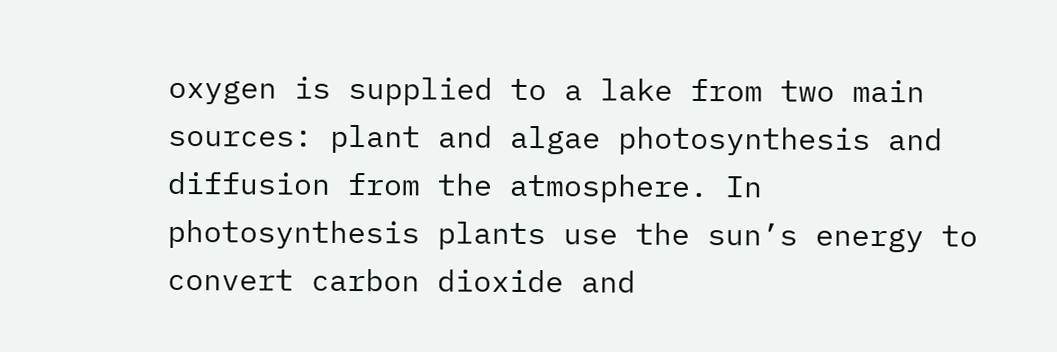oxygen is supplied to a lake from two main sources: plant and algae photosynthesis and diffusion from the atmosphere. In photosynthesis plants use the sun’s energy to convert carbon dioxide and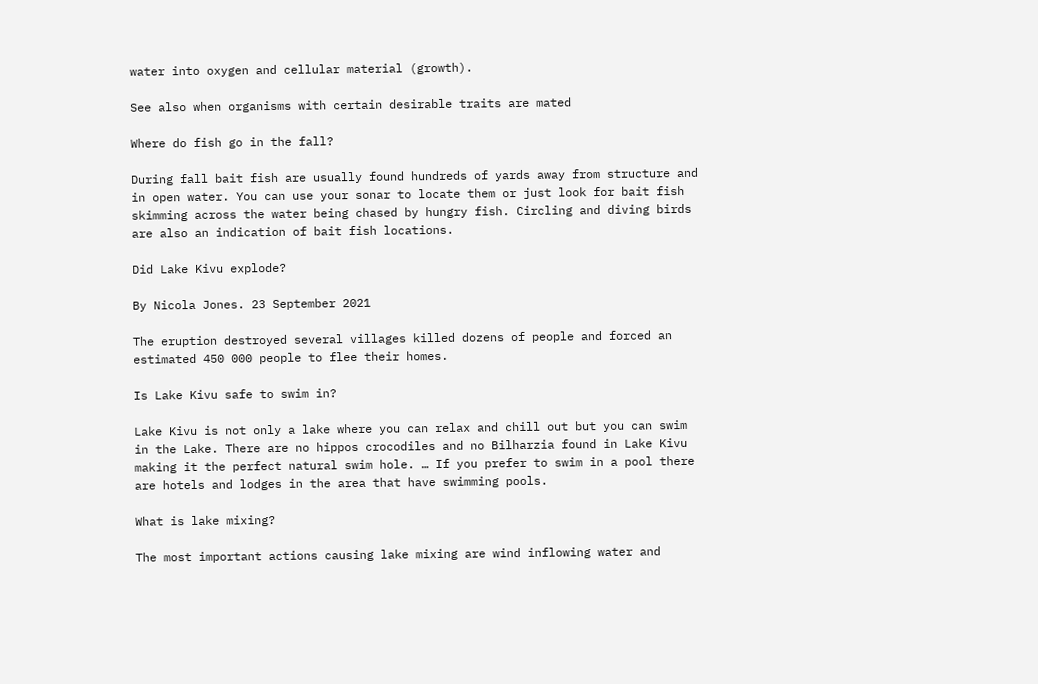water into oxygen and cellular material (growth).

See also when organisms with certain desirable traits are mated

Where do fish go in the fall?

During fall bait fish are usually found hundreds of yards away from structure and in open water. You can use your sonar to locate them or just look for bait fish skimming across the water being chased by hungry fish. Circling and diving birds are also an indication of bait fish locations.

Did Lake Kivu explode?

By Nicola Jones. 23 September 2021

The eruption destroyed several villages killed dozens of people and forced an estimated 450 000 people to flee their homes.

Is Lake Kivu safe to swim in?

Lake Kivu is not only a lake where you can relax and chill out but you can swim in the Lake. There are no hippos crocodiles and no Bilharzia found in Lake Kivu making it the perfect natural swim hole. … If you prefer to swim in a pool there are hotels and lodges in the area that have swimming pools.

What is lake mixing?

The most important actions causing lake mixing are wind inflowing water and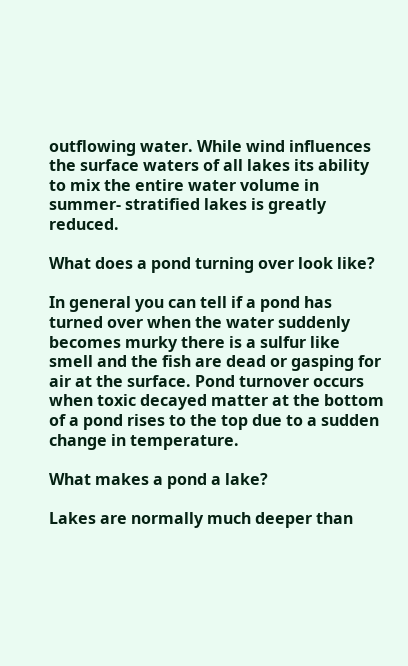outflowing water. While wind influences the surface waters of all lakes its ability to mix the entire water volume in summer- stratified lakes is greatly reduced.

What does a pond turning over look like?

In general you can tell if a pond has turned over when the water suddenly becomes murky there is a sulfur like smell and the fish are dead or gasping for air at the surface. Pond turnover occurs when toxic decayed matter at the bottom of a pond rises to the top due to a sudden change in temperature.

What makes a pond a lake?

Lakes are normally much deeper than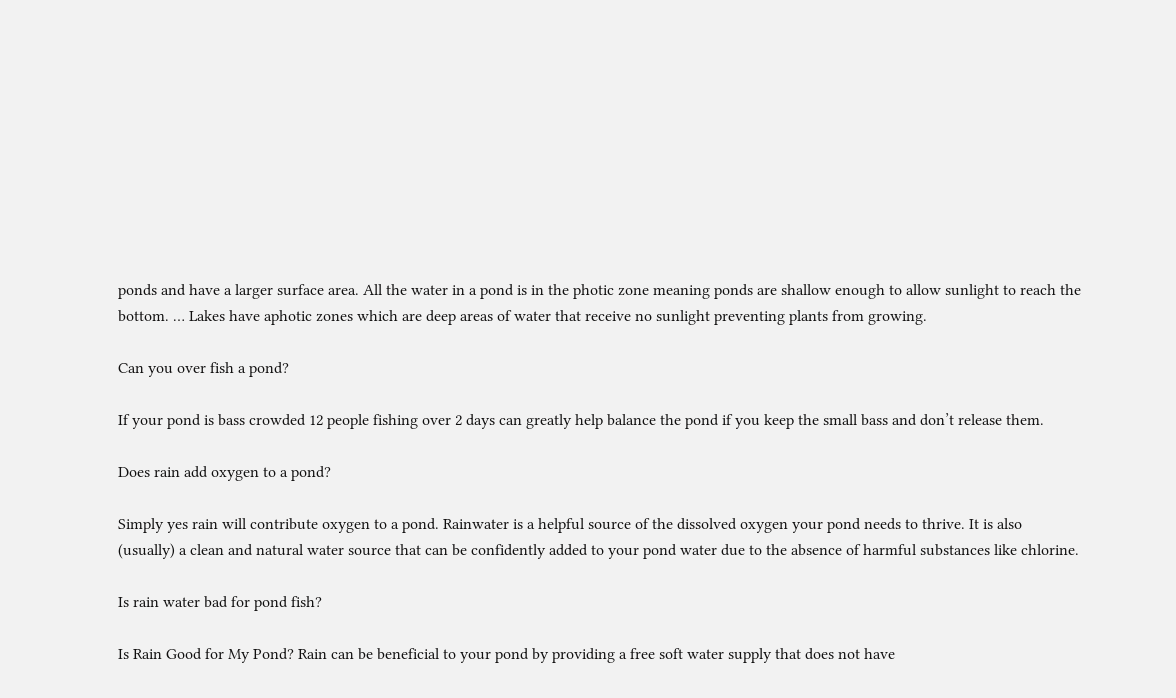ponds and have a larger surface area. All the water in a pond is in the photic zone meaning ponds are shallow enough to allow sunlight to reach the bottom. … Lakes have aphotic zones which are deep areas of water that receive no sunlight preventing plants from growing.

Can you over fish a pond?

If your pond is bass crowded 12 people fishing over 2 days can greatly help balance the pond if you keep the small bass and don’t release them.

Does rain add oxygen to a pond?

Simply yes rain will contribute oxygen to a pond. Rainwater is a helpful source of the dissolved oxygen your pond needs to thrive. It is also (usually) a clean and natural water source that can be confidently added to your pond water due to the absence of harmful substances like chlorine.

Is rain water bad for pond fish?

Is Rain Good for My Pond? Rain can be beneficial to your pond by providing a free soft water supply that does not have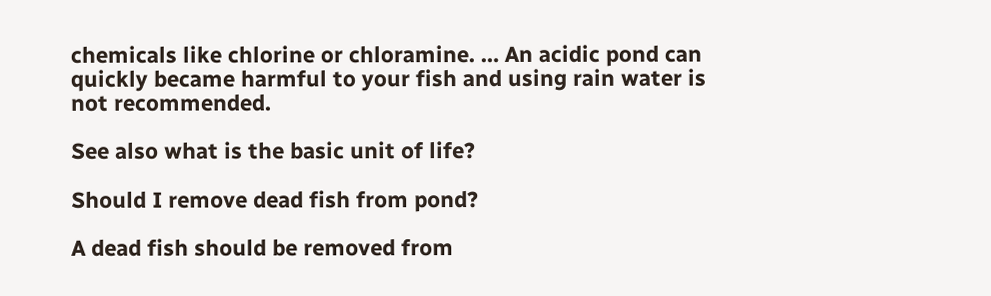chemicals like chlorine or chloramine. … An acidic pond can quickly became harmful to your fish and using rain water is not recommended.

See also what is the basic unit of life?

Should I remove dead fish from pond?

A dead fish should be removed from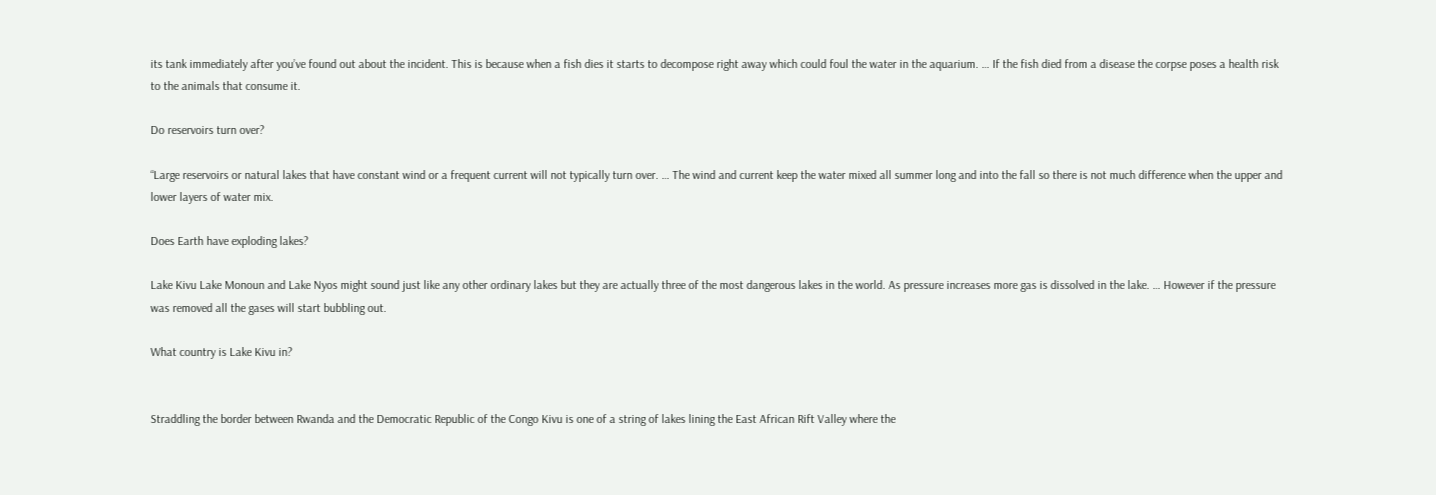its tank immediately after you’ve found out about the incident. This is because when a fish dies it starts to decompose right away which could foul the water in the aquarium. … If the fish died from a disease the corpse poses a health risk to the animals that consume it.

Do reservoirs turn over?

“Large reservoirs or natural lakes that have constant wind or a frequent current will not typically turn over. … The wind and current keep the water mixed all summer long and into the fall so there is not much difference when the upper and lower layers of water mix.

Does Earth have exploding lakes?

Lake Kivu Lake Monoun and Lake Nyos might sound just like any other ordinary lakes but they are actually three of the most dangerous lakes in the world. As pressure increases more gas is dissolved in the lake. … However if the pressure was removed all the gases will start bubbling out.

What country is Lake Kivu in?


Straddling the border between Rwanda and the Democratic Republic of the Congo Kivu is one of a string of lakes lining the East African Rift Valley where the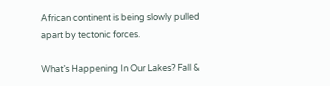African continent is being slowly pulled apart by tectonic forces.

What’s Happening In Our Lakes? Fall &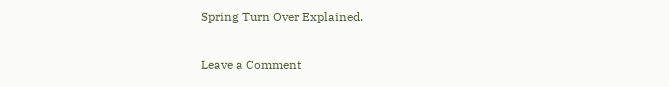Spring Turn Over Explained.

Leave a Comment